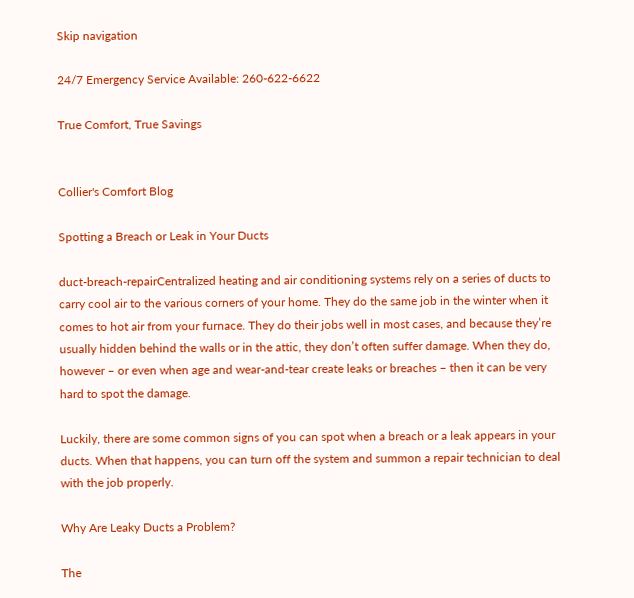Skip navigation

24/7 Emergency Service Available: 260-622-6622

True Comfort, True Savings


Collier's Comfort Blog

Spotting a Breach or Leak in Your Ducts

duct-breach-repairCentralized heating and air conditioning systems rely on a series of ducts to carry cool air to the various corners of your home. They do the same job in the winter when it comes to hot air from your furnace. They do their jobs well in most cases, and because they’re usually hidden behind the walls or in the attic, they don’t often suffer damage. When they do, however – or even when age and wear-and-tear create leaks or breaches – then it can be very hard to spot the damage.

Luckily, there are some common signs of you can spot when a breach or a leak appears in your ducts. When that happens, you can turn off the system and summon a repair technician to deal with the job properly.

Why Are Leaky Ducts a Problem?

The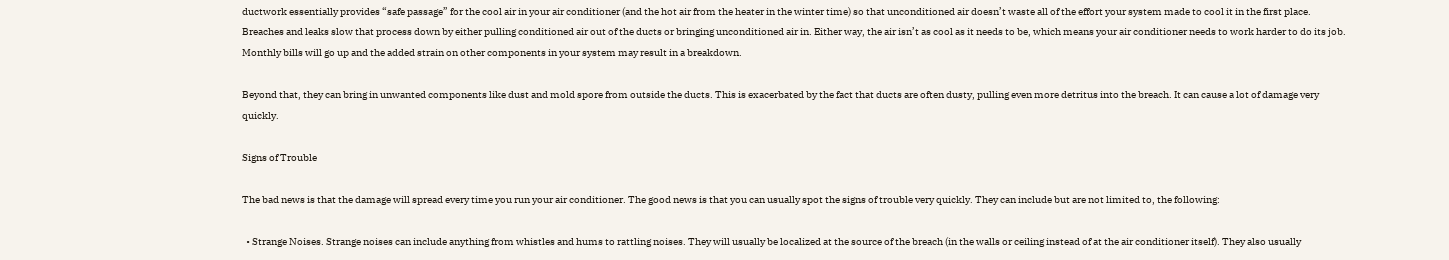ductwork essentially provides “safe passage” for the cool air in your air conditioner (and the hot air from the heater in the winter time) so that unconditioned air doesn’t waste all of the effort your system made to cool it in the first place. Breaches and leaks slow that process down by either pulling conditioned air out of the ducts or bringing unconditioned air in. Either way, the air isn’t as cool as it needs to be, which means your air conditioner needs to work harder to do its job. Monthly bills will go up and the added strain on other components in your system may result in a breakdown.

Beyond that, they can bring in unwanted components like dust and mold spore from outside the ducts. This is exacerbated by the fact that ducts are often dusty, pulling even more detritus into the breach. It can cause a lot of damage very quickly.

Signs of Trouble

The bad news is that the damage will spread every time you run your air conditioner. The good news is that you can usually spot the signs of trouble very quickly. They can include but are not limited to, the following:

  • Strange Noises. Strange noises can include anything from whistles and hums to rattling noises. They will usually be localized at the source of the breach (in the walls or ceiling instead of at the air conditioner itself). They also usually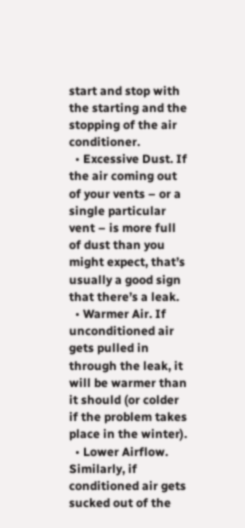start and stop with the starting and the stopping of the air conditioner.
  • Excessive Dust. If the air coming out of your vents – or a single particular vent – is more full of dust than you might expect, that’s usually a good sign that there’s a leak.
  • Warmer Air. If unconditioned air gets pulled in through the leak, it will be warmer than it should (or colder if the problem takes place in the winter).
  • Lower Airflow. Similarly, if conditioned air gets sucked out of the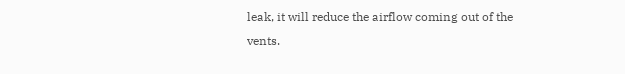leak, it will reduce the airflow coming out of the vents.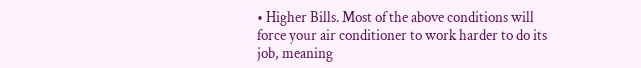• Higher Bills. Most of the above conditions will force your air conditioner to work harder to do its job, meaning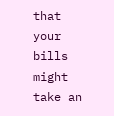that your bills might take an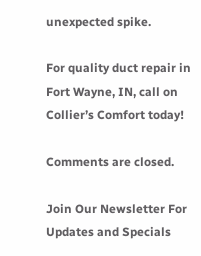unexpected spike.

For quality duct repair in Fort Wayne, IN, call on Collier’s Comfort today!

Comments are closed.

Join Our Newsletter For Updates and Specials